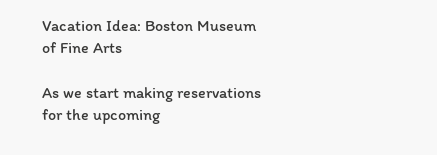Vacation Idea: Boston Museum of Fine Arts

As we start making reservations for the upcoming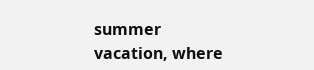summer vacation, where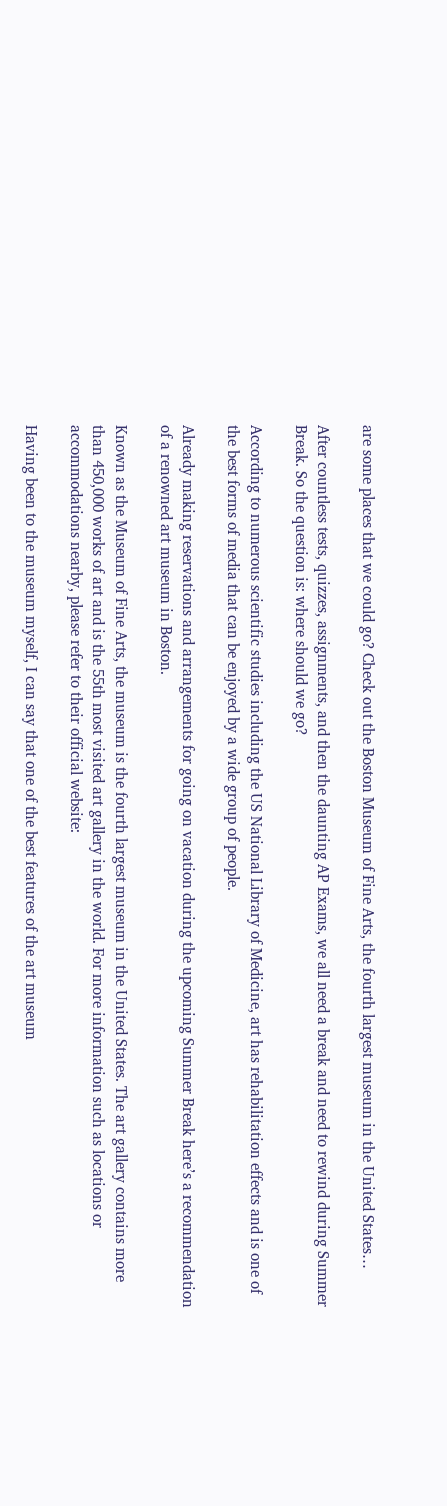are some places that we could go? Check out the Boston Museum of Fine Arts, the fourth largest museum in the United States…

After countless tests, quizzes, assignments, and then the daunting AP Exams, we all need a break and need to rewind during Summer Break. So the question is: where should we go?

According to numerous scientific studies including the US National Library of Medicine, art has rehabilitation effects and is one of the best forms of media that can be enjoyed by a wide group of people.

Already making reservations and arrangements for going on vacation during the upcoming Summer Break here’s a recommendation of a renowned art museum in Boston.

Known as the Museum of Fine Arts, the museum is the fourth largest museum in the United States. The art gallery contains more than 450,000 works of art and is the 55th most visited art gallery in the world. For more information such as locations or accommodations nearby, please refer to their official website:

Having been to the museum myself, I can say that one of the best features of the art museum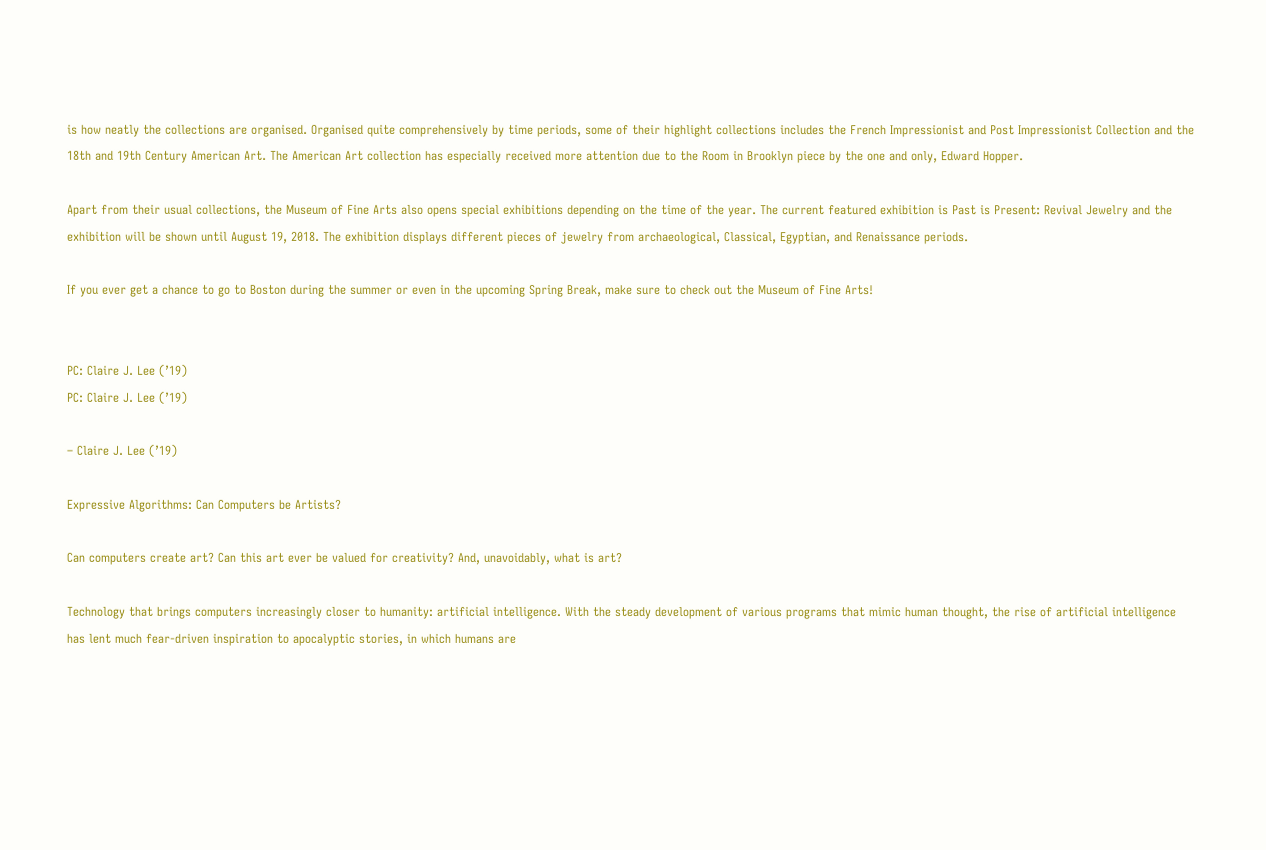is how neatly the collections are organised. Organised quite comprehensively by time periods, some of their highlight collections includes the French Impressionist and Post Impressionist Collection and the 18th and 19th Century American Art. The American Art collection has especially received more attention due to the Room in Brooklyn piece by the one and only, Edward Hopper.

Apart from their usual collections, the Museum of Fine Arts also opens special exhibitions depending on the time of the year. The current featured exhibition is Past is Present: Revival Jewelry and the exhibition will be shown until August 19, 2018. The exhibition displays different pieces of jewelry from archaeological, Classical, Egyptian, and Renaissance periods.

If you ever get a chance to go to Boston during the summer or even in the upcoming Spring Break, make sure to check out the Museum of Fine Arts!


PC: Claire J. Lee (’19)
PC: Claire J. Lee (’19)

– Claire J. Lee (’19)

Expressive Algorithms: Can Computers be Artists?

Can computers create art? Can this art ever be valued for creativity? And, unavoidably, what is art?

Technology that brings computers increasingly closer to humanity: artificial intelligence. With the steady development of various programs that mimic human thought, the rise of artificial intelligence has lent much fear-driven inspiration to apocalyptic stories, in which humans are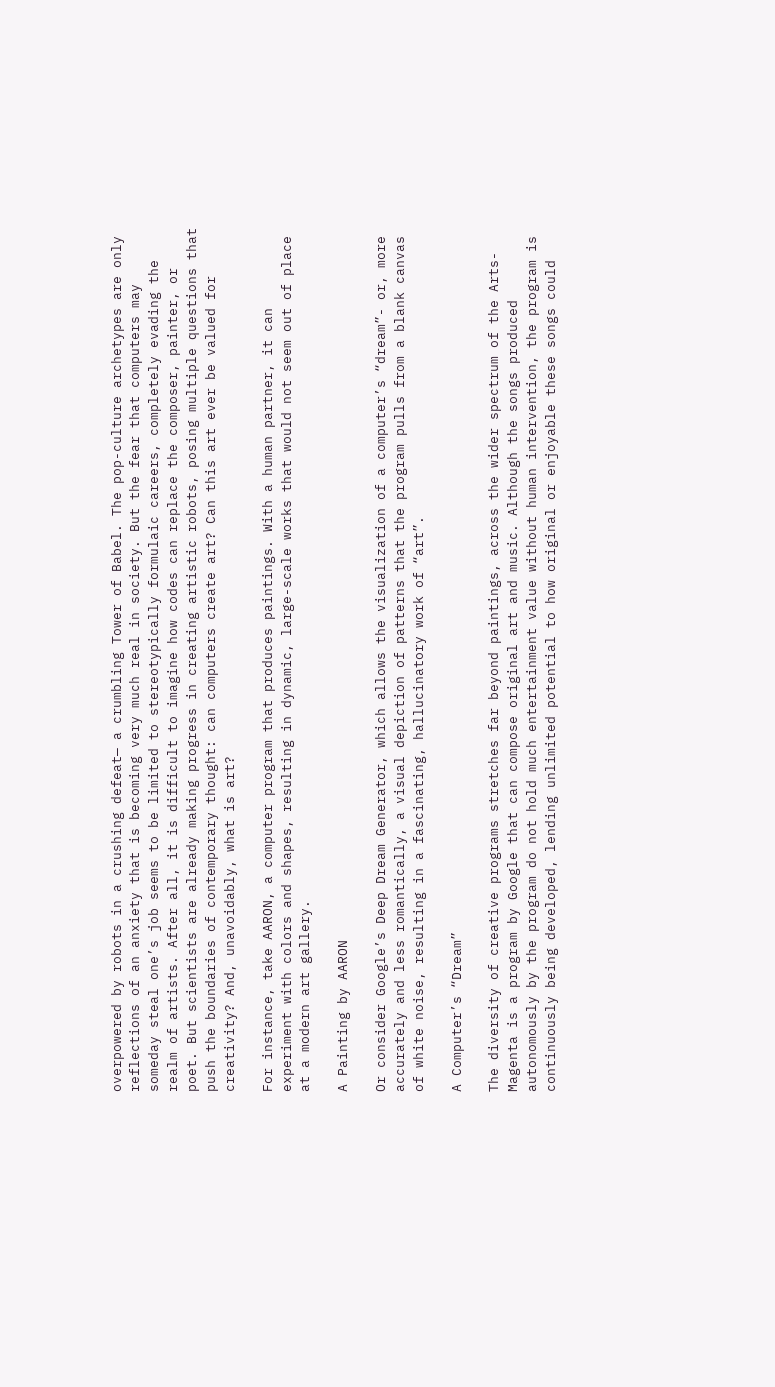overpowered by robots in a crushing defeat— a crumbling Tower of Babel. The pop-culture archetypes are only reflections of an anxiety that is becoming very much real in society. But the fear that computers may someday steal one’s job seems to be limited to stereotypically formulaic careers, completely evading the realm of artists. After all, it is difficult to imagine how codes can replace the composer, painter, or poet. But scientists are already making progress in creating artistic robots, posing multiple questions that push the boundaries of contemporary thought: can computers create art? Can this art ever be valued for creativity? And, unavoidably, what is art?

For instance, take AARON, a computer program that produces paintings. With a human partner, it can experiment with colors and shapes, resulting in dynamic, large-scale works that would not seem out of place at a modern art gallery.

A Painting by AARON

Or consider Google’s Deep Dream Generator, which allows the visualization of a computer’s “dream”- or, more accurately and less romantically, a visual depiction of patterns that the program pulls from a blank canvas of white noise, resulting in a fascinating, hallucinatory work of “art”.

A Computer’s “Dream”

The diversity of creative programs stretches far beyond paintings, across the wider spectrum of the Arts- Magenta is a program by Google that can compose original art and music. Although the songs produced autonomously by the program do not hold much entertainment value without human intervention, the program is continuously being developed, lending unlimited potential to how original or enjoyable these songs could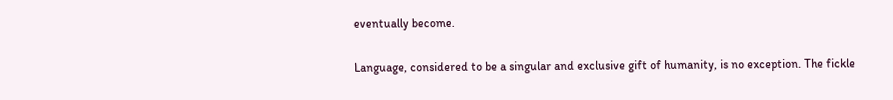eventually become.

Language, considered to be a singular and exclusive gift of humanity, is no exception. The fickle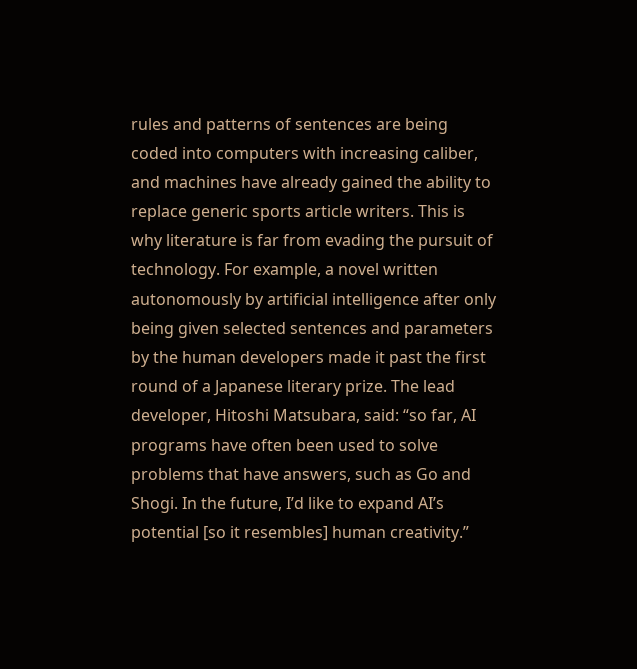rules and patterns of sentences are being coded into computers with increasing caliber, and machines have already gained the ability to replace generic sports article writers. This is why literature is far from evading the pursuit of technology. For example, a novel written autonomously by artificial intelligence after only being given selected sentences and parameters by the human developers made it past the first round of a Japanese literary prize. The lead developer, Hitoshi Matsubara, said: “so far, AI programs have often been used to solve problems that have answers, such as Go and Shogi. In the future, I’d like to expand AI’s potential [so it resembles] human creativity.”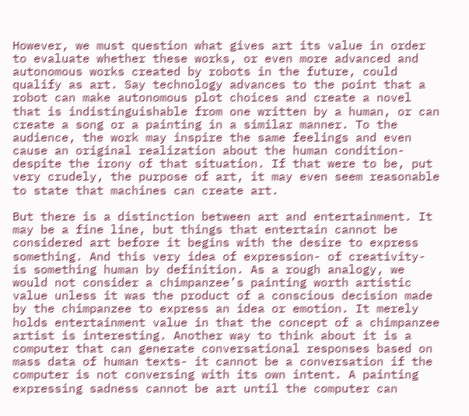However, we must question what gives art its value in order to evaluate whether these works, or even more advanced and autonomous works created by robots in the future, could qualify as art. Say technology advances to the point that a robot can make autonomous plot choices and create a novel that is indistinguishable from one written by a human, or can create a song or a painting in a similar manner. To the audience, the work may inspire the same feelings and even cause an original realization about the human condition- despite the irony of that situation. If that were to be, put very crudely, the purpose of art, it may even seem reasonable to state that machines can create art.

But there is a distinction between art and entertainment. It may be a fine line, but things that entertain cannot be considered art before it begins with the desire to express something. And this very idea of expression- of creativity- is something human by definition. As a rough analogy, we would not consider a chimpanzee’s painting worth artistic value unless it was the product of a conscious decision made by the chimpanzee to express an idea or emotion. It merely holds entertainment value in that the concept of a chimpanzee artist is interesting. Another way to think about it is a computer that can generate conversational responses based on mass data of human texts- it cannot be a conversation if the computer is not conversing with its own intent. A painting expressing sadness cannot be art until the computer can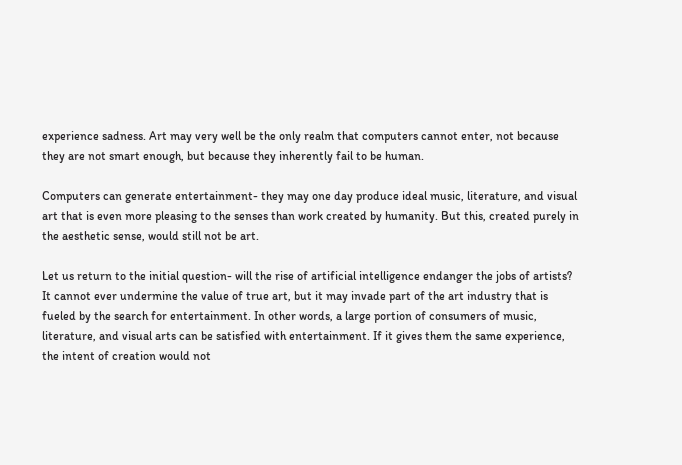experience sadness. Art may very well be the only realm that computers cannot enter, not because they are not smart enough, but because they inherently fail to be human.

Computers can generate entertainment- they may one day produce ideal music, literature, and visual art that is even more pleasing to the senses than work created by humanity. But this, created purely in the aesthetic sense, would still not be art.

Let us return to the initial question- will the rise of artificial intelligence endanger the jobs of artists? It cannot ever undermine the value of true art, but it may invade part of the art industry that is fueled by the search for entertainment. In other words, a large portion of consumers of music, literature, and visual arts can be satisfied with entertainment. If it gives them the same experience, the intent of creation would not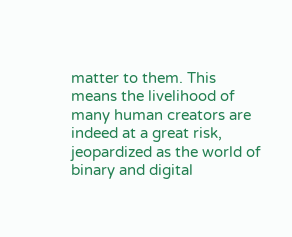matter to them. This means the livelihood of many human creators are indeed at a great risk, jeopardized as the world of binary and digital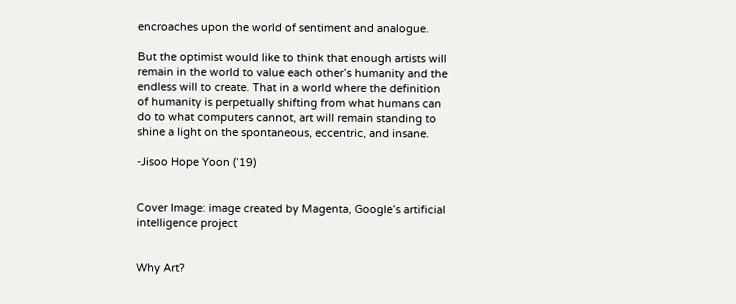encroaches upon the world of sentiment and analogue.

But the optimist would like to think that enough artists will remain in the world to value each other’s humanity and the endless will to create. That in a world where the definition of humanity is perpetually shifting from what humans can do to what computers cannot, art will remain standing to shine a light on the spontaneous, eccentric, and insane.

-Jisoo Hope Yoon (’19)


Cover Image: image created by Magenta, Google’s artificial intelligence project


Why Art?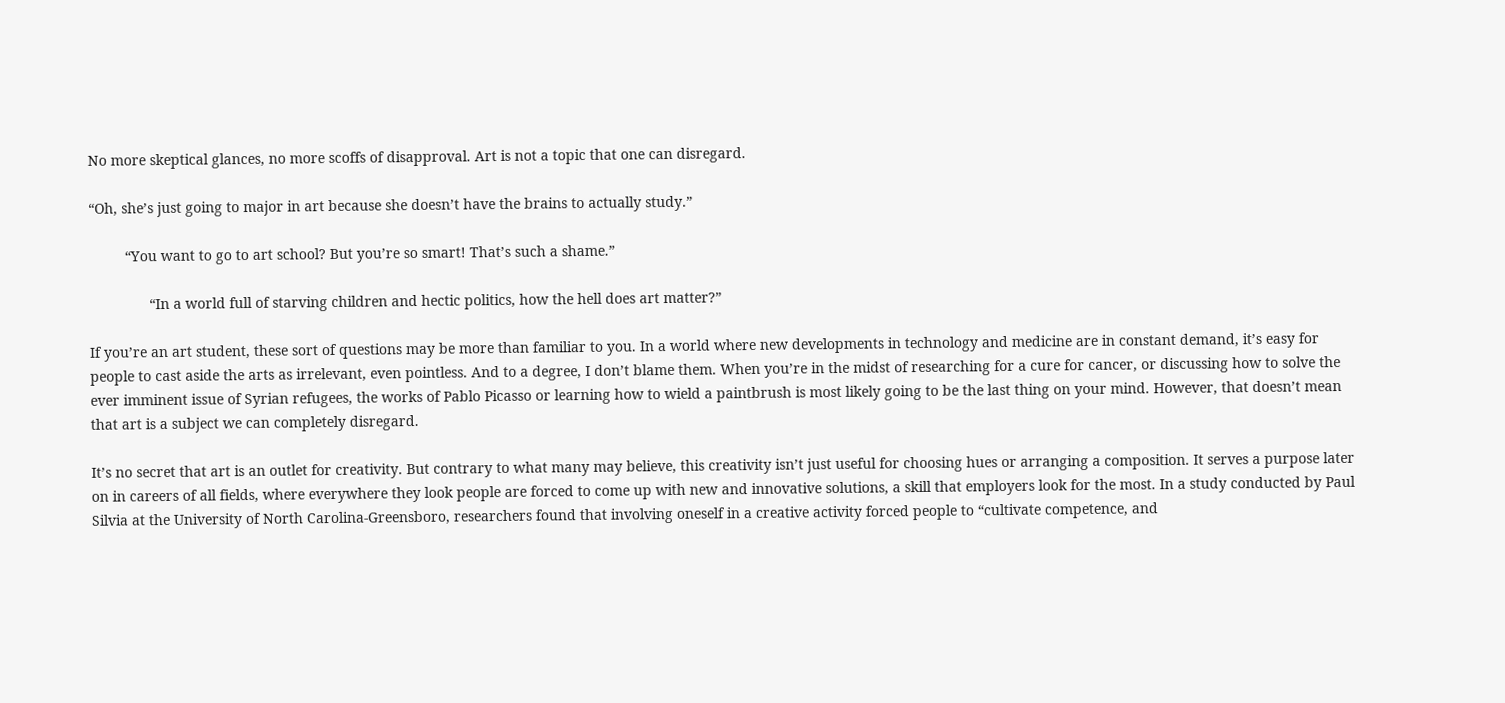No more skeptical glances, no more scoffs of disapproval. Art is not a topic that one can disregard.

“Oh, she’s just going to major in art because she doesn’t have the brains to actually study.”

         “You want to go to art school? But you’re so smart! That’s such a shame.”

               “In a world full of starving children and hectic politics, how the hell does art matter?”

If you’re an art student, these sort of questions may be more than familiar to you. In a world where new developments in technology and medicine are in constant demand, it’s easy for people to cast aside the arts as irrelevant, even pointless. And to a degree, I don’t blame them. When you’re in the midst of researching for a cure for cancer, or discussing how to solve the ever imminent issue of Syrian refugees, the works of Pablo Picasso or learning how to wield a paintbrush is most likely going to be the last thing on your mind. However, that doesn’t mean that art is a subject we can completely disregard.

It’s no secret that art is an outlet for creativity. But contrary to what many may believe, this creativity isn’t just useful for choosing hues or arranging a composition. It serves a purpose later on in careers of all fields, where everywhere they look people are forced to come up with new and innovative solutions, a skill that employers look for the most. In a study conducted by Paul Silvia at the University of North Carolina-Greensboro, researchers found that involving oneself in a creative activity forced people to “cultivate competence, and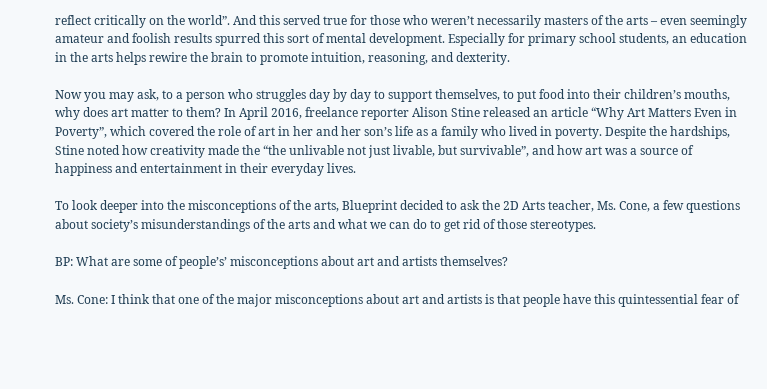reflect critically on the world”. And this served true for those who weren’t necessarily masters of the arts – even seemingly amateur and foolish results spurred this sort of mental development. Especially for primary school students, an education in the arts helps rewire the brain to promote intuition, reasoning, and dexterity.

Now you may ask, to a person who struggles day by day to support themselves, to put food into their children’s mouths, why does art matter to them? In April 2016, freelance reporter Alison Stine released an article “Why Art Matters Even in Poverty”, which covered the role of art in her and her son’s life as a family who lived in poverty. Despite the hardships, Stine noted how creativity made the “the unlivable not just livable, but survivable”, and how art was a source of happiness and entertainment in their everyday lives.

To look deeper into the misconceptions of the arts, Blueprint decided to ask the 2D Arts teacher, Ms. Cone, a few questions about society’s misunderstandings of the arts and what we can do to get rid of those stereotypes.

BP: What are some of people’s’ misconceptions about art and artists themselves?

Ms. Cone: I think that one of the major misconceptions about art and artists is that people have this quintessential fear of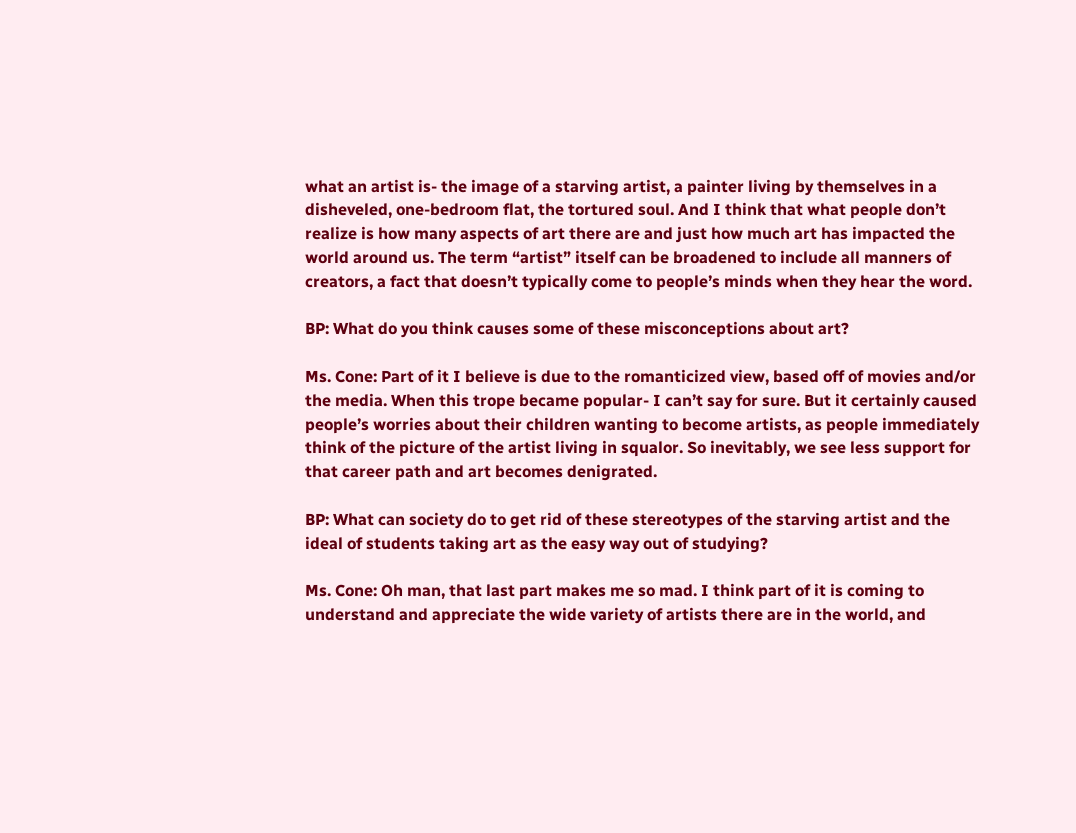what an artist is- the image of a starving artist, a painter living by themselves in a disheveled, one-bedroom flat, the tortured soul. And I think that what people don’t realize is how many aspects of art there are and just how much art has impacted the world around us. The term “artist” itself can be broadened to include all manners of creators, a fact that doesn’t typically come to people’s minds when they hear the word.

BP: What do you think causes some of these misconceptions about art?

Ms. Cone: Part of it I believe is due to the romanticized view, based off of movies and/or the media. When this trope became popular- I can’t say for sure. But it certainly caused people’s worries about their children wanting to become artists, as people immediately think of the picture of the artist living in squalor. So inevitably, we see less support for that career path and art becomes denigrated.

BP: What can society do to get rid of these stereotypes of the starving artist and the ideal of students taking art as the easy way out of studying?

Ms. Cone: Oh man, that last part makes me so mad. I think part of it is coming to understand and appreciate the wide variety of artists there are in the world, and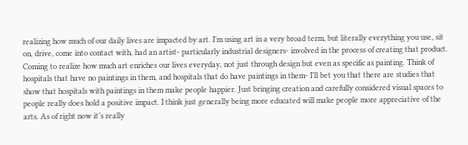realizing how much of our daily lives are impacted by art. I’m using art in a very broad term, but literally everything you use, sit on, drive, come into contact with, had an artist- particularly industrial designers- involved in the process of creating that product. Coming to realize how much art enriches our lives everyday, not just through design but even as specific as painting. Think of hospitals that have no paintings in them, and hospitals that do have paintings in them- I’ll bet you that there are studies that show that hospitals with paintings in them make people happier. Just bringing creation and carefully considered visual spaces to people really does hold a positive impact. I think just generally being more educated will make people more appreciative of the arts. As of right now it’s really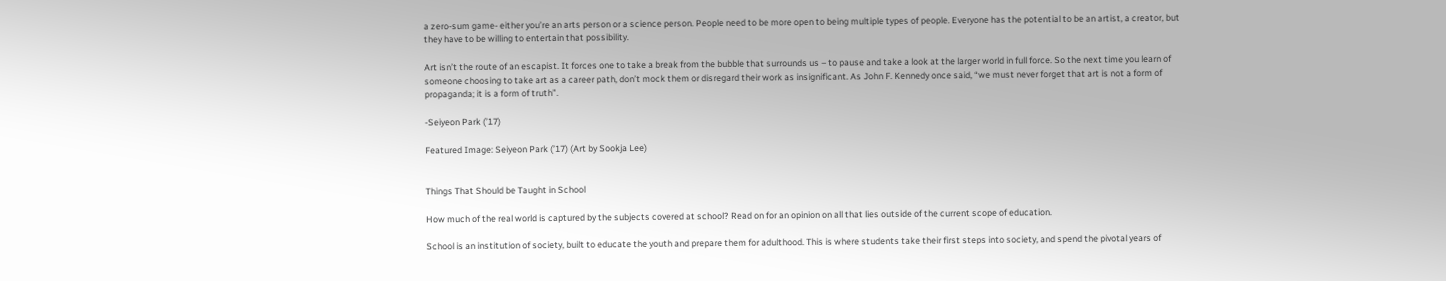a zero-sum game- either you’re an arts person or a science person. People need to be more open to being multiple types of people. Everyone has the potential to be an artist, a creator, but they have to be willing to entertain that possibility.

Art isn’t the route of an escapist. It forces one to take a break from the bubble that surrounds us – to pause and take a look at the larger world in full force. So the next time you learn of someone choosing to take art as a career path, don’t mock them or disregard their work as insignificant. As John F. Kennedy once said, “we must never forget that art is not a form of propaganda; it is a form of truth”.

-Seiyeon Park (’17)

Featured Image: Seiyeon Park (’17) (Art by Sookja Lee)


Things That Should be Taught in School

How much of the real world is captured by the subjects covered at school? Read on for an opinion on all that lies outside of the current scope of education.

School is an institution of society, built to educate the youth and prepare them for adulthood. This is where students take their first steps into society, and spend the pivotal years of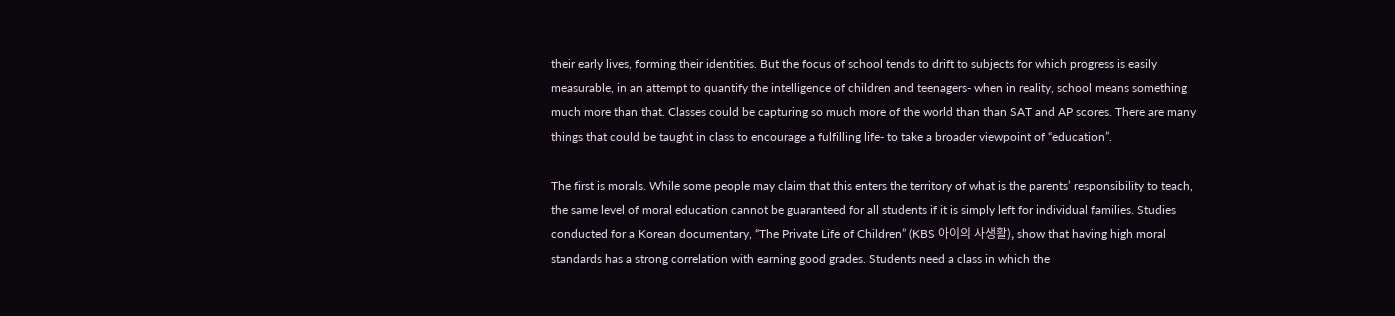their early lives, forming their identities. But the focus of school tends to drift to subjects for which progress is easily measurable, in an attempt to quantify the intelligence of children and teenagers- when in reality, school means something much more than that. Classes could be capturing so much more of the world than than SAT and AP scores. There are many things that could be taught in class to encourage a fulfilling life- to take a broader viewpoint of “education”.

The first is morals. While some people may claim that this enters the territory of what is the parents’ responsibility to teach, the same level of moral education cannot be guaranteed for all students if it is simply left for individual families. Studies conducted for a Korean documentary, “The Private Life of Children” (KBS 아이의 사생활), show that having high moral standards has a strong correlation with earning good grades. Students need a class in which the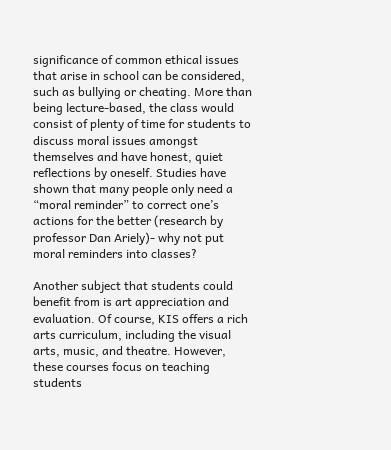significance of common ethical issues that arise in school can be considered, such as bullying or cheating. More than being lecture-based, the class would consist of plenty of time for students to discuss moral issues amongst themselves and have honest, quiet reflections by oneself. Studies have shown that many people only need a “moral reminder” to correct one’s actions for the better (research by professor Dan Ariely)- why not put moral reminders into classes?

Another subject that students could benefit from is art appreciation and evaluation. Of course, KIS offers a rich arts curriculum, including the visual arts, music, and theatre. However, these courses focus on teaching students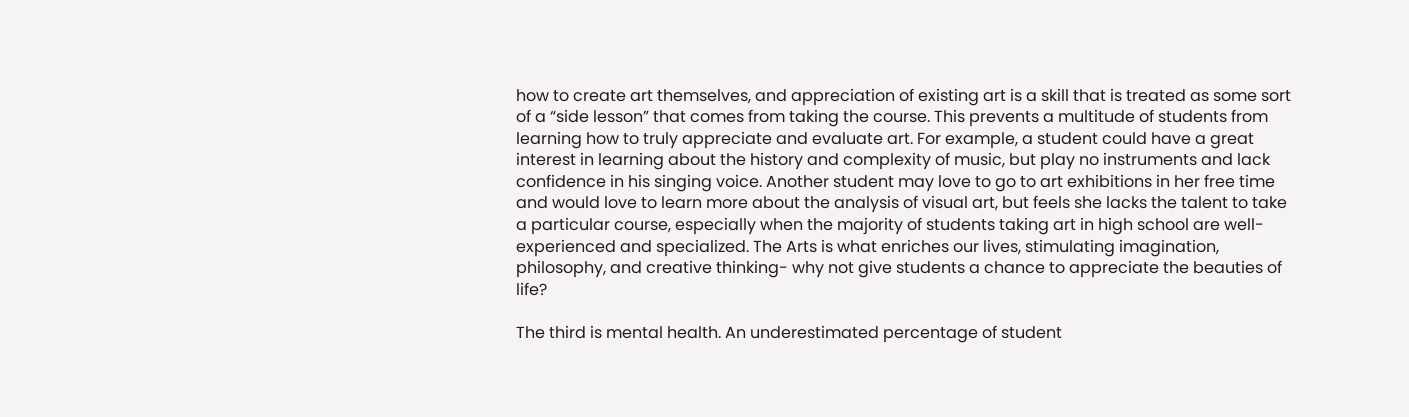how to create art themselves, and appreciation of existing art is a skill that is treated as some sort of a “side lesson” that comes from taking the course. This prevents a multitude of students from learning how to truly appreciate and evaluate art. For example, a student could have a great interest in learning about the history and complexity of music, but play no instruments and lack confidence in his singing voice. Another student may love to go to art exhibitions in her free time and would love to learn more about the analysis of visual art, but feels she lacks the talent to take a particular course, especially when the majority of students taking art in high school are well-experienced and specialized. The Arts is what enriches our lives, stimulating imagination, philosophy, and creative thinking- why not give students a chance to appreciate the beauties of life?

The third is mental health. An underestimated percentage of student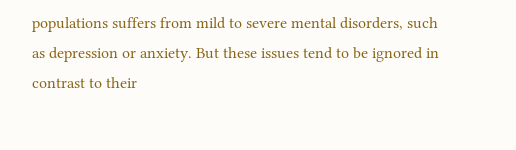populations suffers from mild to severe mental disorders, such as depression or anxiety. But these issues tend to be ignored in contrast to their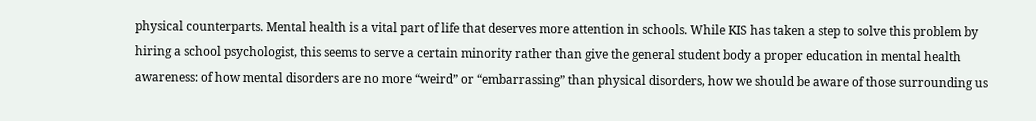physical counterparts. Mental health is a vital part of life that deserves more attention in schools. While KIS has taken a step to solve this problem by hiring a school psychologist, this seems to serve a certain minority rather than give the general student body a proper education in mental health awareness: of how mental disorders are no more “weird” or “embarrassing” than physical disorders, how we should be aware of those surrounding us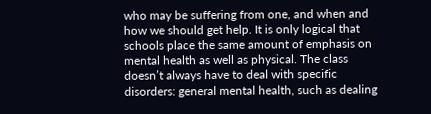who may be suffering from one, and when and how we should get help. It is only logical that schools place the same amount of emphasis on mental health as well as physical. The class doesn’t always have to deal with specific disorders: general mental health, such as dealing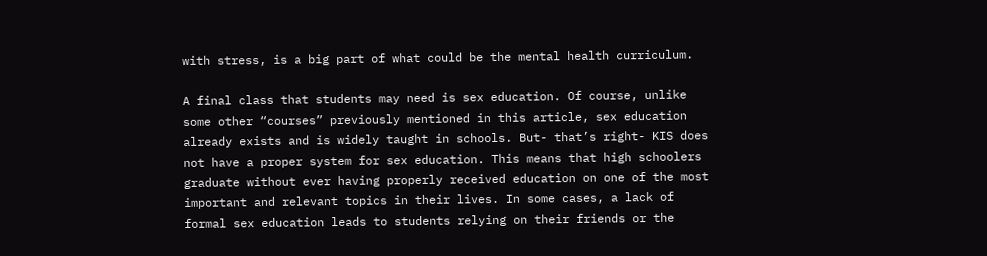with stress, is a big part of what could be the mental health curriculum.

A final class that students may need is sex education. Of course, unlike some other “courses” previously mentioned in this article, sex education already exists and is widely taught in schools. But- that’s right- KIS does not have a proper system for sex education. This means that high schoolers graduate without ever having properly received education on one of the most important and relevant topics in their lives. In some cases, a lack of formal sex education leads to students relying on their friends or the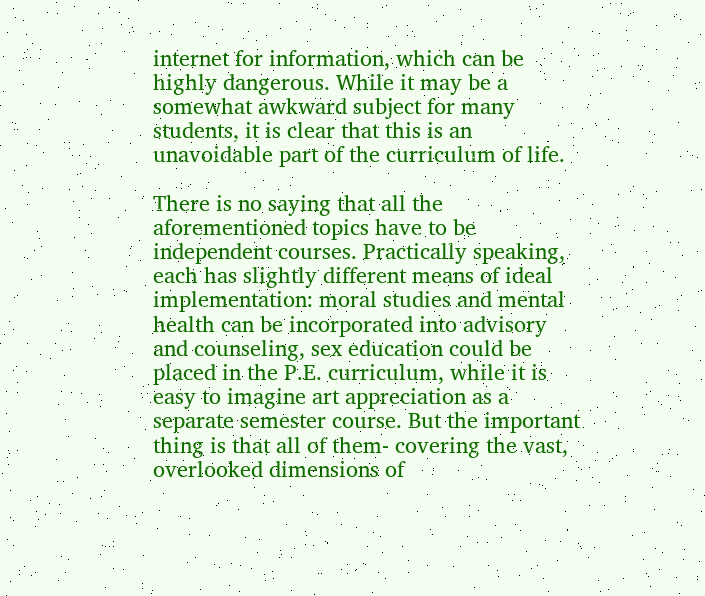internet for information, which can be highly dangerous. While it may be a somewhat awkward subject for many students, it is clear that this is an unavoidable part of the curriculum of life.

There is no saying that all the aforementioned topics have to be independent courses. Practically speaking, each has slightly different means of ideal implementation: moral studies and mental health can be incorporated into advisory and counseling, sex education could be placed in the P.E. curriculum, while it is easy to imagine art appreciation as a separate semester course. But the important thing is that all of them- covering the vast, overlooked dimensions of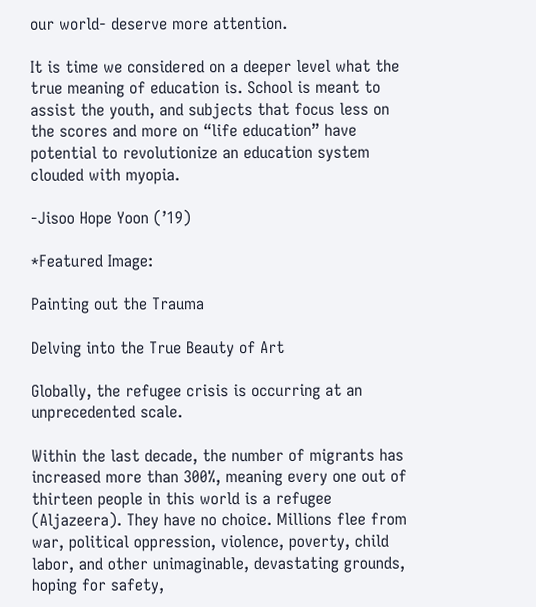our world- deserve more attention.

It is time we considered on a deeper level what the true meaning of education is. School is meant to assist the youth, and subjects that focus less on the scores and more on “life education” have potential to revolutionize an education system clouded with myopia.

-Jisoo Hope Yoon (’19)

*Featured Image:

Painting out the Trauma

Delving into the True Beauty of Art

Globally, the refugee crisis is occurring at an unprecedented scale.

Within the last decade, the number of migrants has increased more than 300%, meaning every one out of thirteen people in this world is a refugee (Aljazeera). They have no choice. Millions flee from war, political oppression, violence, poverty, child labor, and other unimaginable, devastating grounds, hoping for safety,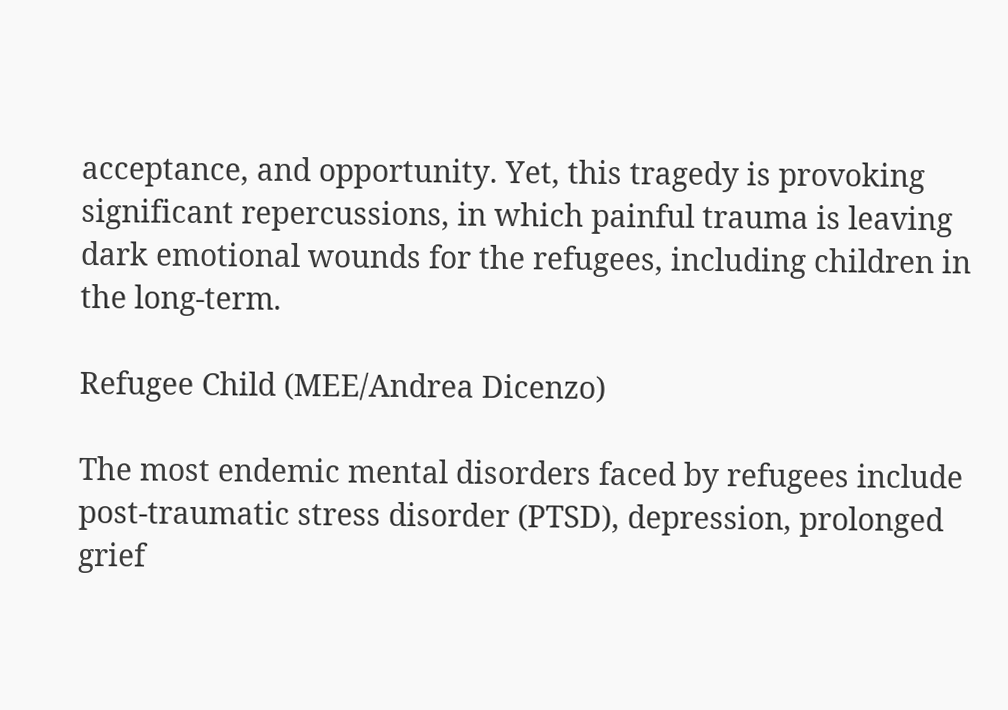acceptance, and opportunity. Yet, this tragedy is provoking significant repercussions, in which painful trauma is leaving dark emotional wounds for the refugees, including children in the long-term.

Refugee Child (MEE/Andrea Dicenzo)

The most endemic mental disorders faced by refugees include post-traumatic stress disorder (PTSD), depression, prolonged grief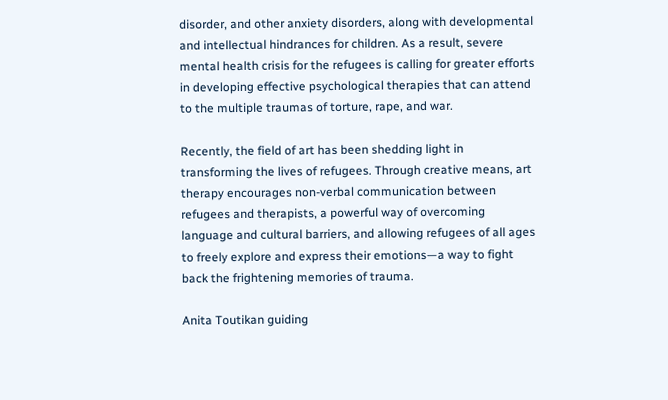disorder, and other anxiety disorders, along with developmental and intellectual hindrances for children. As a result, severe mental health crisis for the refugees is calling for greater efforts in developing effective psychological therapies that can attend to the multiple traumas of torture, rape, and war.

Recently, the field of art has been shedding light in transforming the lives of refugees. Through creative means, art therapy encourages non-verbal communication between refugees and therapists, a powerful way of overcoming language and cultural barriers, and allowing refugees of all ages to freely explore and express their emotions—a way to fight back the frightening memories of trauma.

Anita Toutikan guiding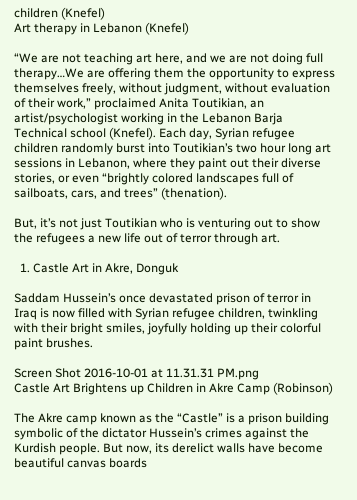children (Knefel)
Art therapy in Lebanon (Knefel)

“We are not teaching art here, and we are not doing full therapy…We are offering them the opportunity to express themselves freely, without judgment, without evaluation of their work,” proclaimed Anita Toutikian, an artist/psychologist working in the Lebanon Barja Technical school (Knefel). Each day, Syrian refugee children randomly burst into Toutikian’s two hour long art sessions in Lebanon, where they paint out their diverse stories, or even “brightly colored landscapes full of sailboats, cars, and trees” (thenation).

But, it’s not just Toutikian who is venturing out to show the refugees a new life out of terror through art.

  1. Castle Art in Akre, Donguk

Saddam Hussein’s once devastated prison of terror in Iraq is now filled with Syrian refugee children, twinkling with their bright smiles, joyfully holding up their colorful paint brushes.

Screen Shot 2016-10-01 at 11.31.31 PM.png
Castle Art Brightens up Children in Akre Camp (Robinson)

The Akre camp known as the “Castle” is a prison building symbolic of the dictator Hussein’s crimes against the Kurdish people. But now, its derelict walls have become beautiful canvas boards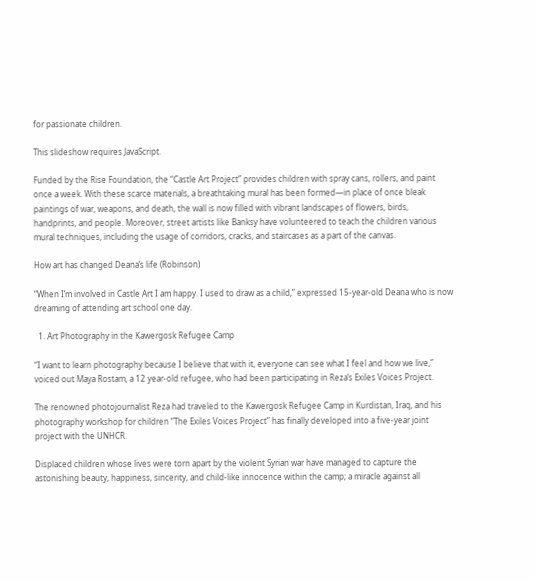for passionate children.

This slideshow requires JavaScript.

Funded by the Rise Foundation, the “Castle Art Project” provides children with spray cans, rollers, and paint once a week. With these scarce materials, a breathtaking mural has been formed—in place of once bleak paintings of war, weapons, and death, the wall is now filled with vibrant landscapes of flowers, birds, handprints, and people. Moreover, street artists like Banksy have volunteered to teach the children various mural techniques, including the usage of corridors, cracks, and staircases as a part of the canvas.

How art has changed Deana’s life (Robinson)

“When I’m involved in Castle Art I am happy. I used to draw as a child,” expressed 15-year-old Deana who is now dreaming of attending art school one day.

  1. Art Photography in the Kawergosk Refugee Camp

“I want to learn photography because I believe that with it, everyone can see what I feel and how we live,” voiced out Maya Rostam, a 12 year-old refugee, who had been participating in Reza’s Exiles Voices Project.

The renowned photojournalist Reza had traveled to the Kawergosk Refugee Camp in Kurdistan, Iraq, and his photography workshop for children “The Exiles Voices Project” has finally developed into a five-year joint project with the UNHCR.

Displaced children whose lives were torn apart by the violent Syrian war have managed to capture the astonishing beauty, happiness, sincerity, and child-like innocence within the camp; a miracle against all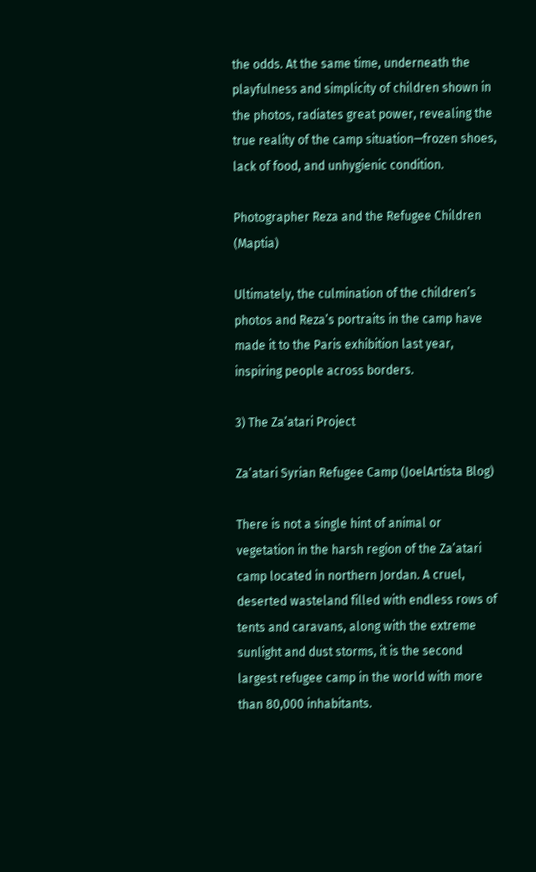the odds. At the same time, underneath the playfulness and simplicity of children shown in the photos, radiates great power, revealing the true reality of the camp situation—frozen shoes, lack of food, and unhygienic condition.

Photographer Reza and the Refugee Children (Maptia)

Ultimately, the culmination of the children’s photos and Reza’s portraits in the camp have made it to the Paris exhibition last year, inspiring people across borders.

3) The Za’atari Project

Za’atari Syrian Refugee Camp (JoelArtista Blog)

There is not a single hint of animal or vegetation in the harsh region of the Za’atari camp located in northern Jordan. A cruel, deserted wasteland filled with endless rows of tents and caravans, along with the extreme sunlight and dust storms, it is the second largest refugee camp in the world with more than 80,000 inhabitants.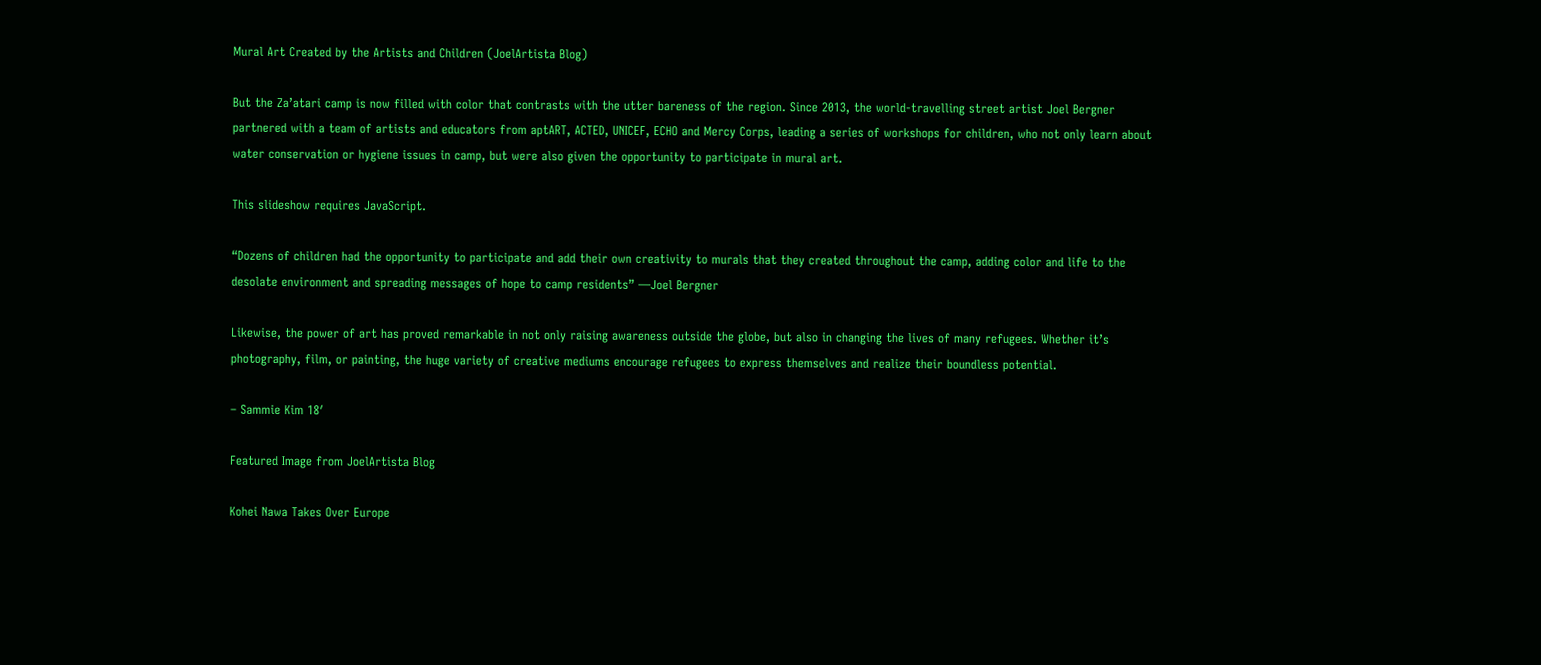Mural Art Created by the Artists and Children (JoelArtista Blog)

But the Za’atari camp is now filled with color that contrasts with the utter bareness of the region. Since 2013, the world-travelling street artist Joel Bergner partnered with a team of artists and educators from aptART, ACTED, UNICEF, ECHO and Mercy Corps, leading a series of workshops for children, who not only learn about water conservation or hygiene issues in camp, but were also given the opportunity to participate in mural art.

This slideshow requires JavaScript.

“Dozens of children had the opportunity to participate and add their own creativity to murals that they created throughout the camp, adding color and life to the desolate environment and spreading messages of hope to camp residents” —Joel Bergner

Likewise, the power of art has proved remarkable in not only raising awareness outside the globe, but also in changing the lives of many refugees. Whether it’s photography, film, or painting, the huge variety of creative mediums encourage refugees to express themselves and realize their boundless potential.

– Sammie Kim 18′

Featured Image from JoelArtista Blog

Kohei Nawa Takes Over Europe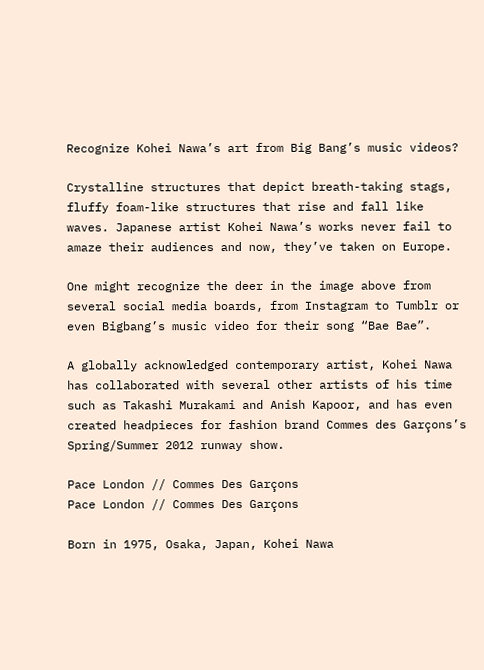Recognize Kohei Nawa’s art from Big Bang’s music videos?

Crystalline structures that depict breath-taking stags, fluffy foam-like structures that rise and fall like waves. Japanese artist Kohei Nawa’s works never fail to amaze their audiences and now, they’ve taken on Europe.

One might recognize the deer in the image above from several social media boards, from Instagram to Tumblr or even Bigbang’s music video for their song “Bae Bae”.

A globally acknowledged contemporary artist, Kohei Nawa has collaborated with several other artists of his time such as Takashi Murakami and Anish Kapoor, and has even created headpieces for fashion brand Commes des Garçons’s Spring/Summer 2012 runway show.

Pace London // Commes Des Garçons
Pace London // Commes Des Garçons

Born in 1975, Osaka, Japan, Kohei Nawa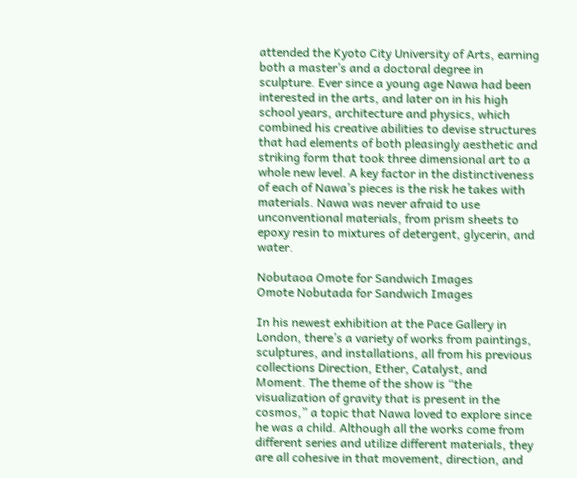attended the Kyoto City University of Arts, earning both a master’s and a doctoral degree in sculpture. Ever since a young age Nawa had been interested in the arts, and later on in his high school years, architecture and physics, which combined his creative abilities to devise structures that had elements of both pleasingly aesthetic and striking form that took three dimensional art to a whole new level. A key factor in the distinctiveness of each of Nawa’s pieces is the risk he takes with materials. Nawa was never afraid to use unconventional materials, from prism sheets to epoxy resin to mixtures of detergent, glycerin, and water.

Nobutaoa Omote for Sandwich Images
Omote Nobutada for Sandwich Images

In his newest exhibition at the Pace Gallery in London, there’s a variety of works from paintings, sculptures, and installations, all from his previous collections Direction, Ether, Catalyst, and Moment. The theme of the show is “the visualization of gravity that is present in the cosmos,” a topic that Nawa loved to explore since he was a child. Although all the works come from different series and utilize different materials, they are all cohesive in that movement, direction, and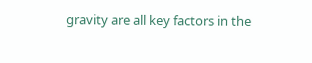gravity are all key factors in the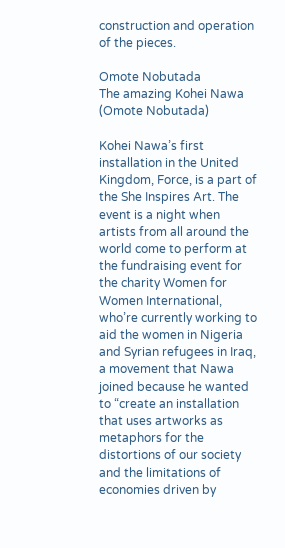construction and operation of the pieces.

Omote Nobutada
The amazing Kohei Nawa (Omote Nobutada)

Kohei Nawa’s first installation in the United Kingdom, Force, is a part of the She Inspires Art. The event is a night when artists from all around the world come to perform at the fundraising event for the charity Women for Women International, who’re currently working to aid the women in Nigeria and Syrian refugees in Iraq, a movement that Nawa joined because he wanted to “create an installation that uses artworks as metaphors for the distortions of our society and the limitations of economies driven by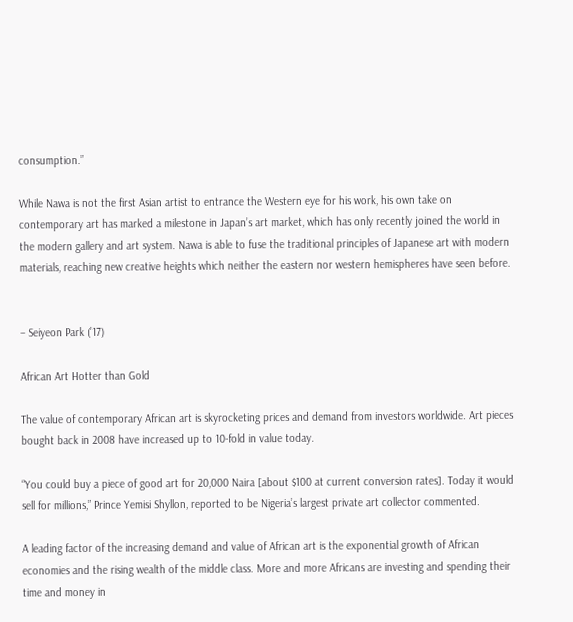consumption.”

While Nawa is not the first Asian artist to entrance the Western eye for his work, his own take on contemporary art has marked a milestone in Japan’s art market, which has only recently joined the world in the modern gallery and art system. Nawa is able to fuse the traditional principles of Japanese art with modern materials, reaching new creative heights which neither the eastern nor western hemispheres have seen before.


– Seiyeon Park (’17)

African Art Hotter than Gold

The value of contemporary African art is skyrocketing prices and demand from investors worldwide. Art pieces bought back in 2008 have increased up to 10-fold in value today.

“You could buy a piece of good art for 20,000 Naira [about $100 at current conversion rates]. Today it would sell for millions,” Prince Yemisi Shyllon, reported to be Nigeria’s largest private art collector commented.

A leading factor of the increasing demand and value of African art is the exponential growth of African economies and the rising wealth of the middle class. More and more Africans are investing and spending their time and money in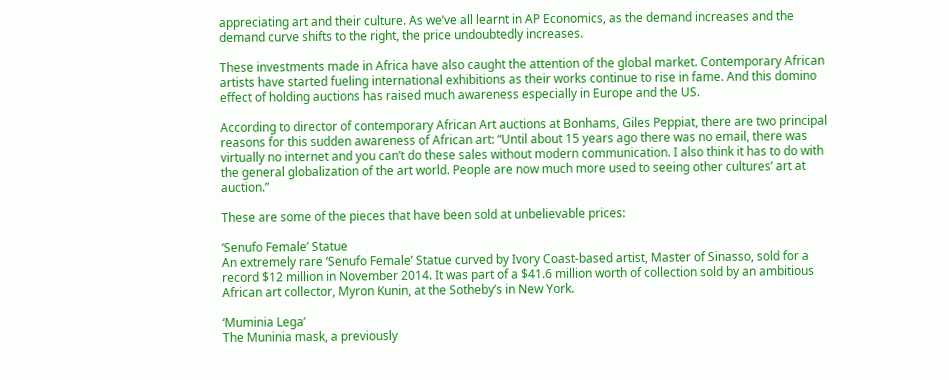appreciating art and their culture. As we’ve all learnt in AP Economics, as the demand increases and the demand curve shifts to the right, the price undoubtedly increases.

These investments made in Africa have also caught the attention of the global market. Contemporary African artists have started fueling international exhibitions as their works continue to rise in fame. And this domino effect of holding auctions has raised much awareness especially in Europe and the US.

According to director of contemporary African Art auctions at Bonhams, Giles Peppiat, there are two principal reasons for this sudden awareness of African art: “Until about 15 years ago there was no email, there was virtually no internet and you can’t do these sales without modern communication. I also think it has to do with the general globalization of the art world. People are now much more used to seeing other cultures’ art at auction.”

These are some of the pieces that have been sold at unbelievable prices:

‘Senufo Female’ Statue
An extremely rare ‘Senufo Female’ Statue curved by Ivory Coast-based artist, Master of Sinasso, sold for a record $12 million in November 2014. It was part of a $41.6 million worth of collection sold by an ambitious African art collector, Myron Kunin, at the Sotheby’s in New York.

‘Muminia Lega’
The Muninia mask, a previously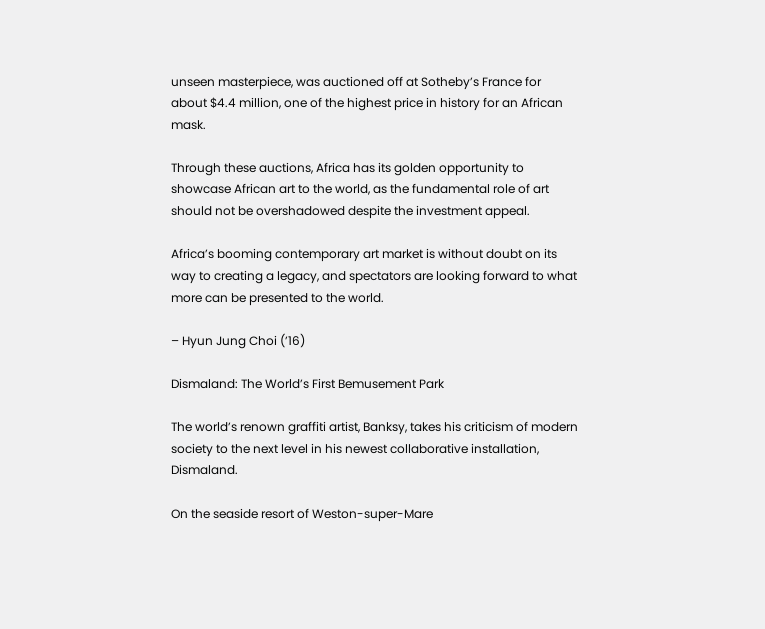unseen masterpiece, was auctioned off at Sotheby’s France for about $4.4 million, one of the highest price in history for an African mask.

Through these auctions, Africa has its golden opportunity to showcase African art to the world, as the fundamental role of art should not be overshadowed despite the investment appeal.

Africa’s booming contemporary art market is without doubt on its way to creating a legacy, and spectators are looking forward to what more can be presented to the world.

– Hyun Jung Choi (’16)

Dismaland: The World’s First Bemusement Park

The world’s renown graffiti artist, Banksy, takes his criticism of modern society to the next level in his newest collaborative installation, Dismaland.

On the seaside resort of Weston-super-Mare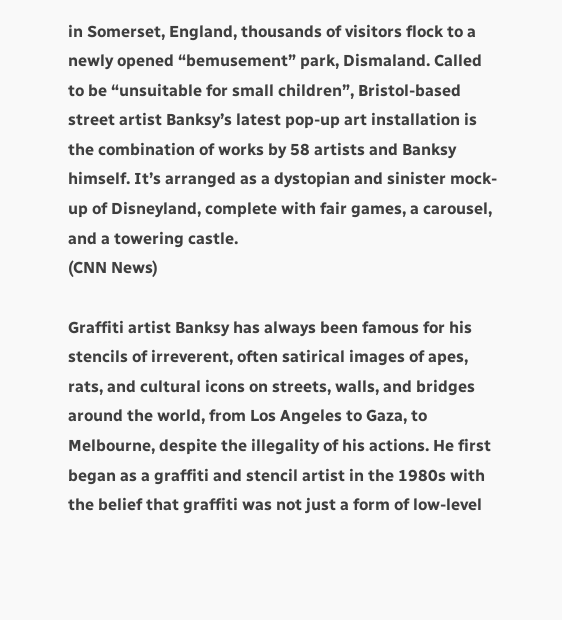in Somerset, England, thousands of visitors flock to a newly opened “bemusement” park, Dismaland. Called to be “unsuitable for small children”, Bristol-based street artist Banksy’s latest pop-up art installation is the combination of works by 58 artists and Banksy himself. It’s arranged as a dystopian and sinister mock-up of Disneyland, complete with fair games, a carousel, and a towering castle.
(CNN News)

Graffiti artist Banksy has always been famous for his stencils of irreverent, often satirical images of apes, rats, and cultural icons on streets, walls, and bridges around the world, from Los Angeles to Gaza, to Melbourne, despite the illegality of his actions. He first began as a graffiti and stencil artist in the 1980s with the belief that graffiti was not just a form of low-level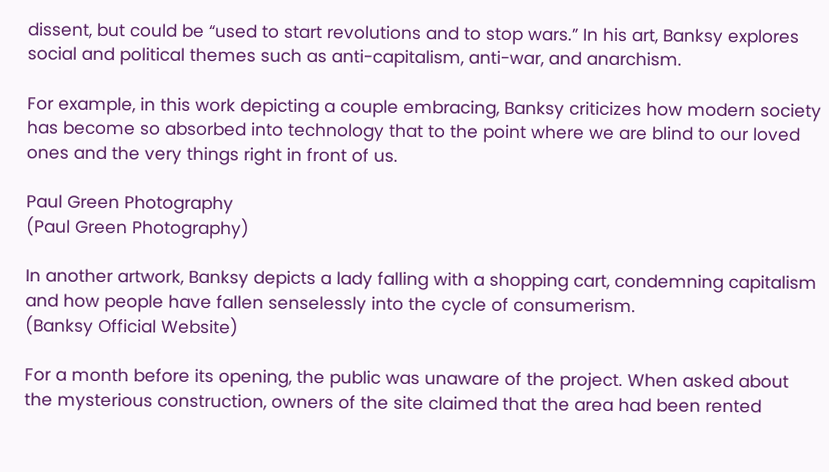dissent, but could be “used to start revolutions and to stop wars.” In his art, Banksy explores social and political themes such as anti-capitalism, anti-war, and anarchism.

For example, in this work depicting a couple embracing, Banksy criticizes how modern society has become so absorbed into technology that to the point where we are blind to our loved ones and the very things right in front of us.

Paul Green Photography
(Paul Green Photography)

In another artwork, Banksy depicts a lady falling with a shopping cart, condemning capitalism and how people have fallen senselessly into the cycle of consumerism.
(Banksy Official Website)

For a month before its opening, the public was unaware of the project. When asked about the mysterious construction, owners of the site claimed that the area had been rented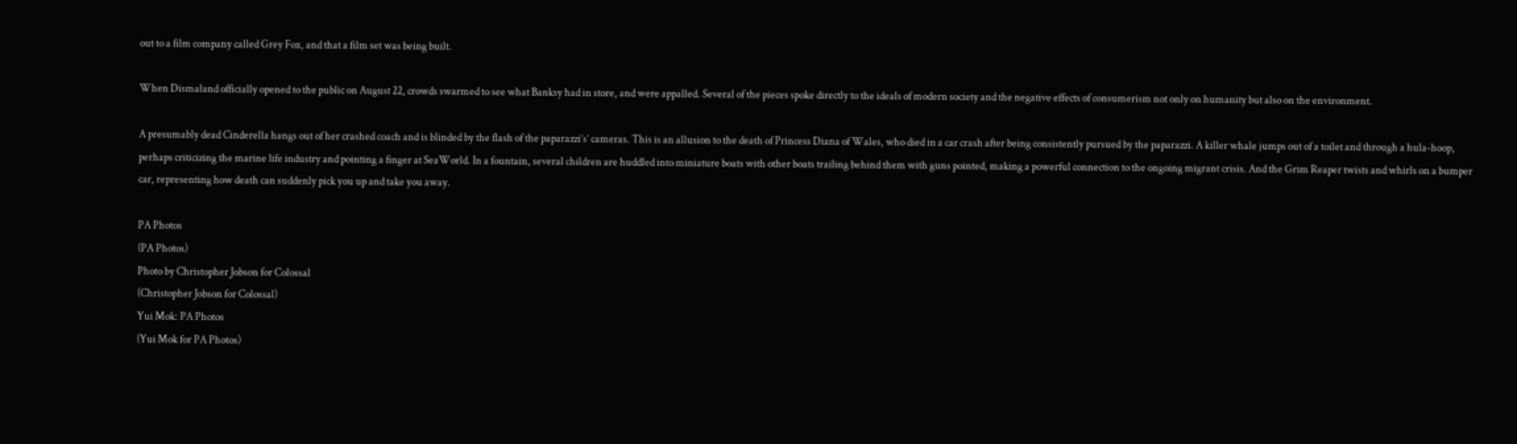out to a film company called Grey Fox, and that a film set was being built.

When Dismaland officially opened to the public on August 22, crowds swarmed to see what Banksy had in store, and were appalled. Several of the pieces spoke directly to the ideals of modern society and the negative effects of consumerism not only on humanity but also on the environment.

A presumably dead Cinderella hangs out of her crashed coach and is blinded by the flash of the paparazzi’s’ cameras. This is an allusion to the death of Princess Diana of Wales, who died in a car crash after being consistently pursued by the paparazzi. A killer whale jumps out of a toilet and through a hula-hoop, perhaps criticizing the marine life industry and pointing a finger at SeaWorld. In a fountain, several children are huddled into miniature boats with other boats trailing behind them with guns pointed, making a powerful connection to the ongoing migrant crisis. And the Grim Reaper twists and whirls on a bumper car, representing how death can suddenly pick you up and take you away.

PA Photos
(PA Photos)
Photo by Christopher Jobson for Colossal
(Christopher Jobson for Colossal)
Yui Mok: PA Photos
(Yui Mok for PA Photos)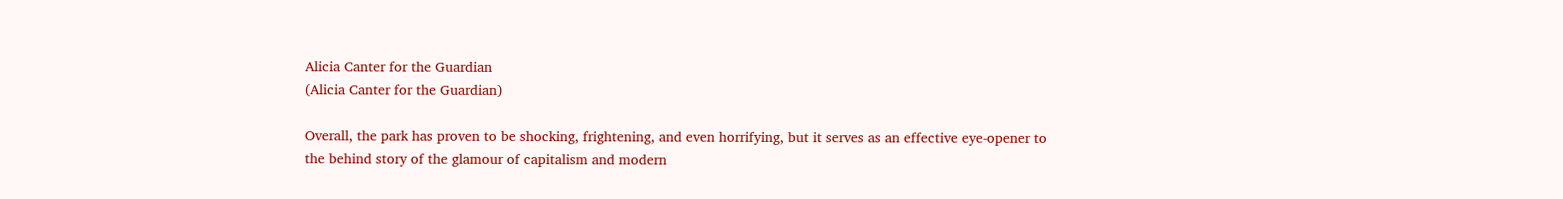Alicia Canter for the Guardian
(Alicia Canter for the Guardian)

Overall, the park has proven to be shocking, frightening, and even horrifying, but it serves as an effective eye-opener to the behind story of the glamour of capitalism and modern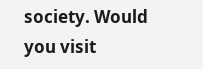society. Would you visit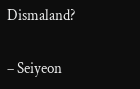Dismaland?

– Seiyeon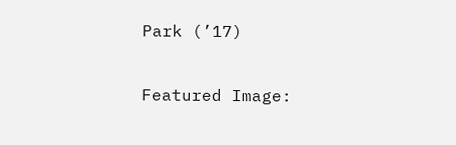Park (’17)

Featured Image: